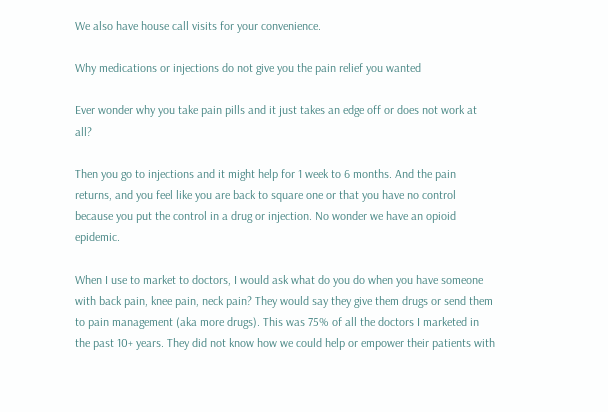We also have house call visits for your convenience.

Why medications or injections do not give you the pain relief you wanted

Ever wonder why you take pain pills and it just takes an edge off or does not work at all?

Then you go to injections and it might help for 1 week to 6 months. And the pain returns, and you feel like you are back to square one or that you have no control because you put the control in a drug or injection. No wonder we have an opioid epidemic.

When I use to market to doctors, I would ask what do you do when you have someone with back pain, knee pain, neck pain? They would say they give them drugs or send them to pain management (aka more drugs). This was 75% of all the doctors I marketed in the past 10+ years. They did not know how we could help or empower their patients with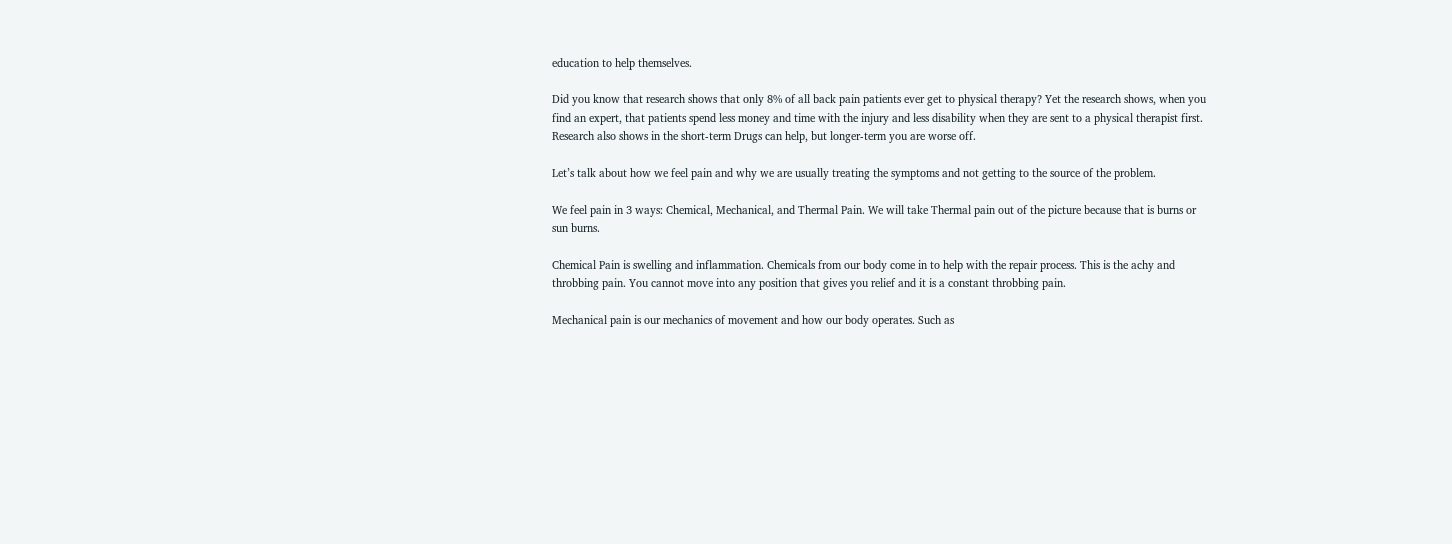education to help themselves.

Did you know that research shows that only 8% of all back pain patients ever get to physical therapy? Yet the research shows, when you find an expert, that patients spend less money and time with the injury and less disability when they are sent to a physical therapist first. Research also shows in the short-term Drugs can help, but longer-term you are worse off.

Let’s talk about how we feel pain and why we are usually treating the symptoms and not getting to the source of the problem.

We feel pain in 3 ways: Chemical, Mechanical, and Thermal Pain. We will take Thermal pain out of the picture because that is burns or sun burns.

Chemical Pain is swelling and inflammation. Chemicals from our body come in to help with the repair process. This is the achy and throbbing pain. You cannot move into any position that gives you relief and it is a constant throbbing pain.

Mechanical pain is our mechanics of movement and how our body operates. Such as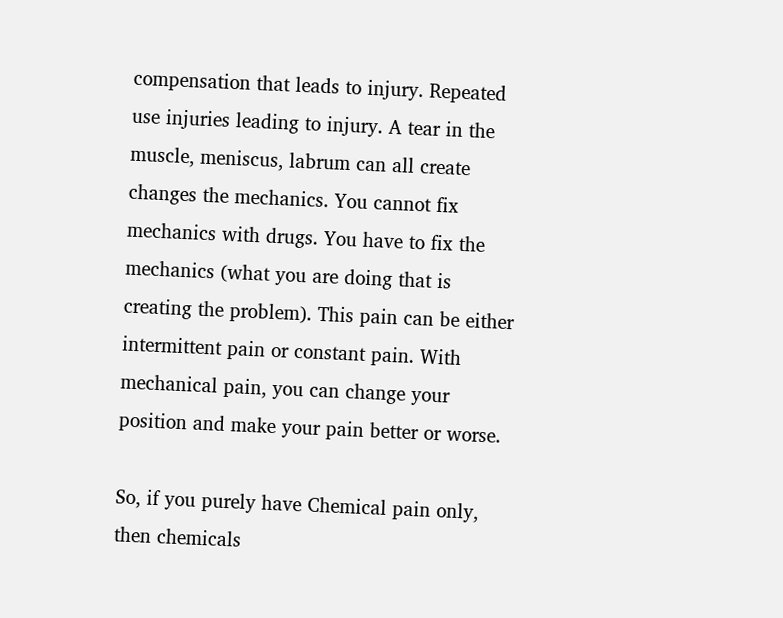compensation that leads to injury. Repeated use injuries leading to injury. A tear in the muscle, meniscus, labrum can all create changes the mechanics. You cannot fix mechanics with drugs. You have to fix the mechanics (what you are doing that is creating the problem). This pain can be either intermittent pain or constant pain. With mechanical pain, you can change your position and make your pain better or worse.

So, if you purely have Chemical pain only, then chemicals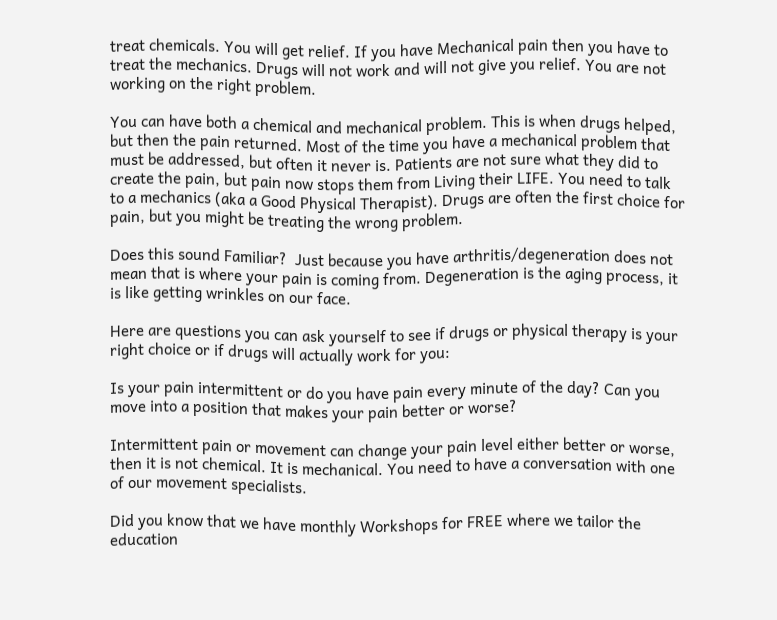treat chemicals. You will get relief. If you have Mechanical pain then you have to treat the mechanics. Drugs will not work and will not give you relief. You are not working on the right problem.

You can have both a chemical and mechanical problem. This is when drugs helped, but then the pain returned. Most of the time you have a mechanical problem that must be addressed, but often it never is. Patients are not sure what they did to create the pain, but pain now stops them from Living their LIFE. You need to talk to a mechanics (aka a Good Physical Therapist). Drugs are often the first choice for pain, but you might be treating the wrong problem.

Does this sound Familiar?  Just because you have arthritis/degeneration does not mean that is where your pain is coming from. Degeneration is the aging process, it is like getting wrinkles on our face.

Here are questions you can ask yourself to see if drugs or physical therapy is your right choice or if drugs will actually work for you:

Is your pain intermittent or do you have pain every minute of the day? Can you move into a position that makes your pain better or worse?

Intermittent pain or movement can change your pain level either better or worse, then it is not chemical. It is mechanical. You need to have a conversation with one of our movement specialists.

Did you know that we have monthly Workshops for FREE where we tailor the education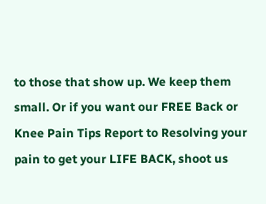to those that show up. We keep them small. Or if you want our FREE Back or Knee Pain Tips Report to Resolving your pain to get your LIFE BACK, shoot us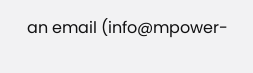an email (info@mpower-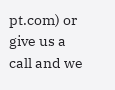pt.com) or give us a call and we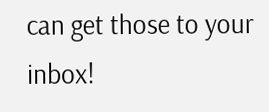can get those to your inbox!